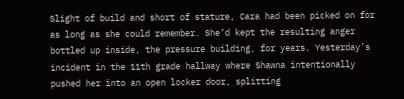Slight of build and short of stature, Cara had been picked on for as long as she could remember. She’d kept the resulting anger bottled up inside, the pressure building, for years. Yesterday’s incident in the 11th grade hallway where Shawna intentionally pushed her into an open locker door, splitting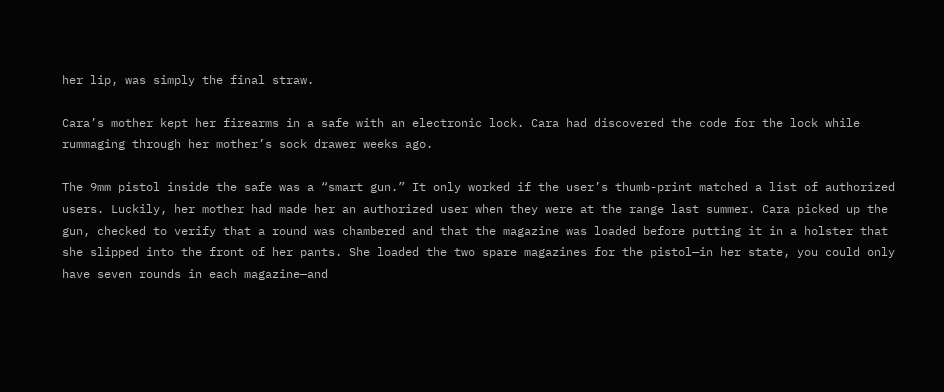her lip, was simply the final straw.

Cara’s mother kept her firearms in a safe with an electronic lock. Cara had discovered the code for the lock while rummaging through her mother’s sock drawer weeks ago.

The 9mm pistol inside the safe was a “smart gun.” It only worked if the user’s thumb-print matched a list of authorized users. Luckily, her mother had made her an authorized user when they were at the range last summer. Cara picked up the gun, checked to verify that a round was chambered and that the magazine was loaded before putting it in a holster that she slipped into the front of her pants. She loaded the two spare magazines for the pistol—in her state, you could only have seven rounds in each magazine—and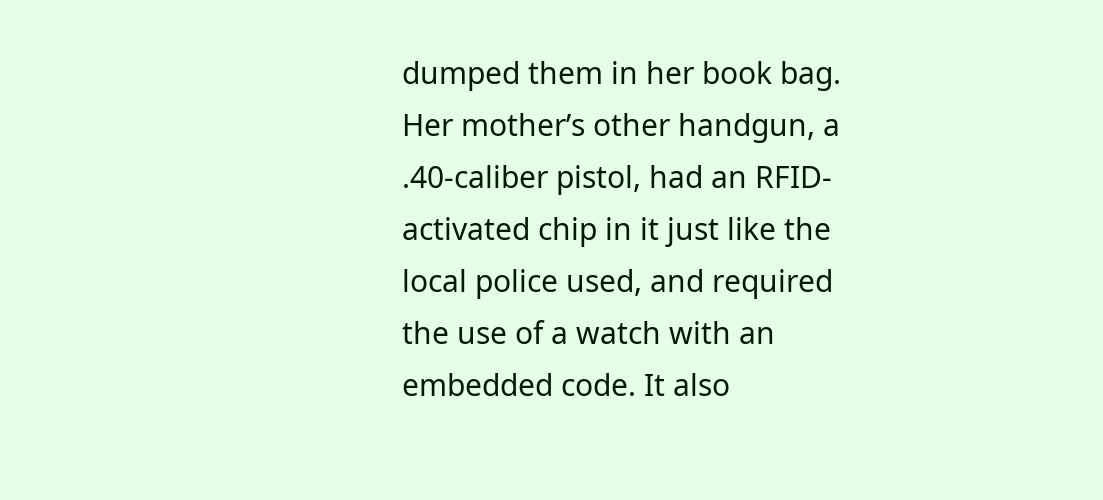dumped them in her book bag. Her mother’s other handgun, a .40-caliber pistol, had an RFID-activated chip in it just like the local police used, and required the use of a watch with an embedded code. It also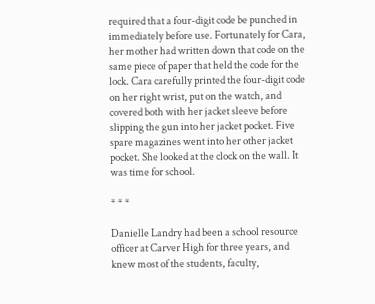required that a four-digit code be punched in immediately before use. Fortunately for Cara, her mother had written down that code on the same piece of paper that held the code for the lock. Cara carefully printed the four-digit code on her right wrist, put on the watch, and covered both with her jacket sleeve before slipping the gun into her jacket pocket. Five spare magazines went into her other jacket pocket. She looked at the clock on the wall. It was time for school.

* * *

Danielle Landry had been a school resource officer at Carver High for three years, and knew most of the students, faculty,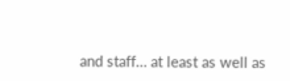and staff… at least as well as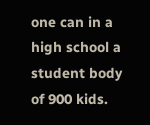one can in a high school a student body of 900 kids.